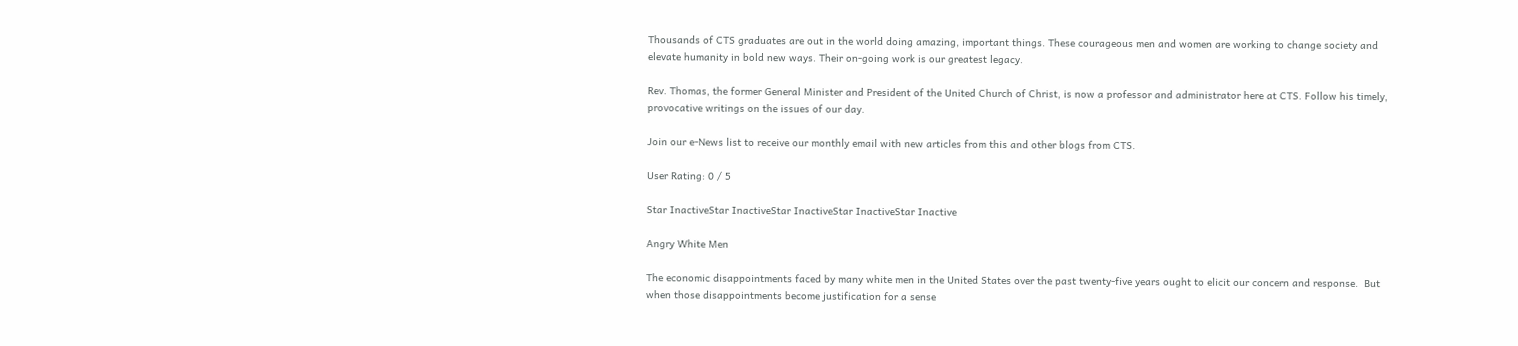Thousands of CTS graduates are out in the world doing amazing, important things. These courageous men and women are working to change society and elevate humanity in bold new ways. Their on-going work is our greatest legacy.

Rev. Thomas, the former General Minister and President of the United Church of Christ, is now a professor and administrator here at CTS. Follow his timely, provocative writings on the issues of our day.

Join our e-News list to receive our monthly email with new articles from this and other blogs from CTS.

User Rating: 0 / 5

Star InactiveStar InactiveStar InactiveStar InactiveStar Inactive

Angry White Men

The economic disappointments faced by many white men in the United States over the past twenty-five years ought to elicit our concern and response.  But when those disappointments become justification for a sense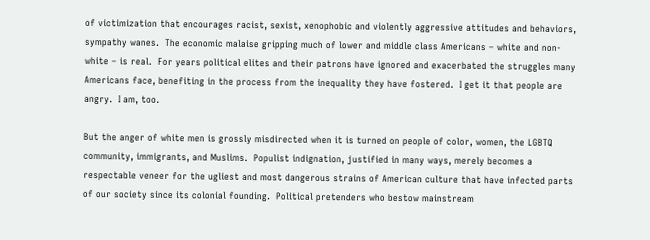of victimization that encourages racist, sexist, xenophobic and violently aggressive attitudes and behaviors, sympathy wanes.  The economic malaise gripping much of lower and middle class Americans – white and non-white – is real.  For years political elites and their patrons have ignored and exacerbated the struggles many Americans face, benefiting in the process from the inequality they have fostered.  I get it that people are angry.  I am, too.

But the anger of white men is grossly misdirected when it is turned on people of color, women, the LGBTQ community, immigrants, and Muslims.  Populist indignation, justified in many ways, merely becomes a respectable veneer for the ugliest and most dangerous strains of American culture that have infected parts of our society since its colonial founding.  Political pretenders who bestow mainstream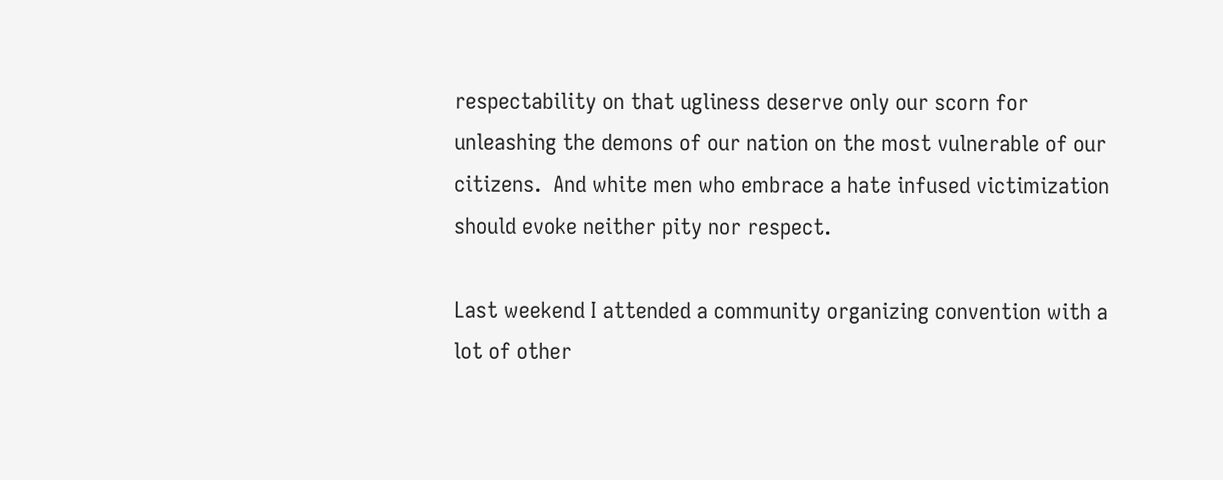respectability on that ugliness deserve only our scorn for unleashing the demons of our nation on the most vulnerable of our citizens.  And white men who embrace a hate infused victimization should evoke neither pity nor respect.

Last weekend I attended a community organizing convention with a lot of other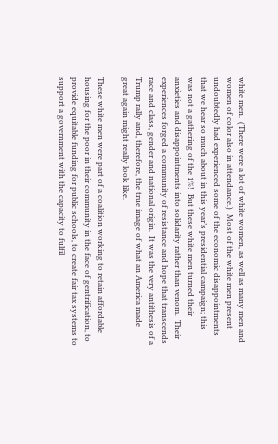white men.  (There were a lot of white women, as well as many men and women of color also in attendance.)  Most of the white men present undoubtedly had experienced some of the economic disappointments that we hear so much about in this year’s presidential campaign; this was not a gathering of the 1%!  But these white men turned their anxieties and disappointments into solidarity rather than venom.  Their experiences forged a community of resistance and hope that transcends race and class, gender and national origin.  It was the very antithesis of a Trump rally and, therefore, the true image of what an America made great again might really look like.

These white men were part of a coalition working to retain affordable housing for the poor in their community in the face of gentrification, to provide equitable funding for public schools, to create fair tax systems to support a government with the capacity to fulfil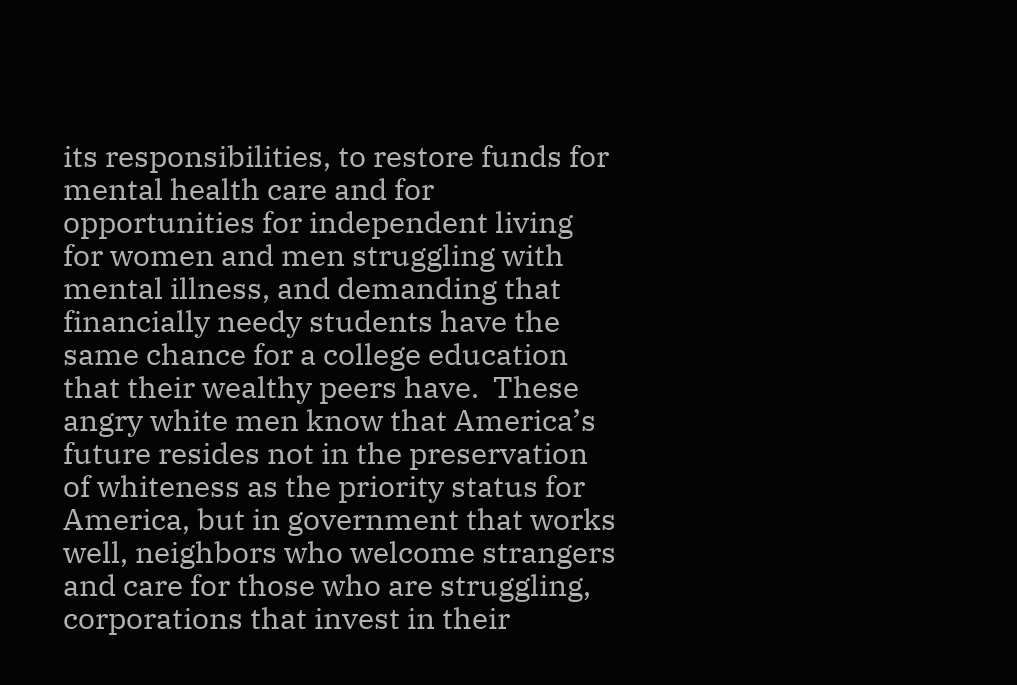its responsibilities, to restore funds for mental health care and for opportunities for independent living for women and men struggling with mental illness, and demanding that financially needy students have the same chance for a college education that their wealthy peers have.  These angry white men know that America’s future resides not in the preservation of whiteness as the priority status for America, but in government that works well, neighbors who welcome strangers and care for those who are struggling, corporations that invest in their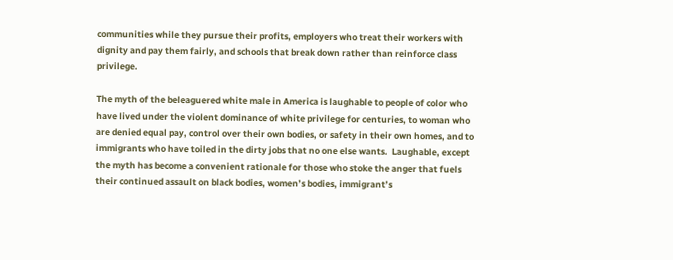communities while they pursue their profits, employers who treat their workers with dignity and pay them fairly, and schools that break down rather than reinforce class privilege.

The myth of the beleaguered white male in America is laughable to people of color who have lived under the violent dominance of white privilege for centuries, to woman who are denied equal pay, control over their own bodies, or safety in their own homes, and to immigrants who have toiled in the dirty jobs that no one else wants.  Laughable, except the myth has become a convenient rationale for those who stoke the anger that fuels their continued assault on black bodies, women’s bodies, immigrant’s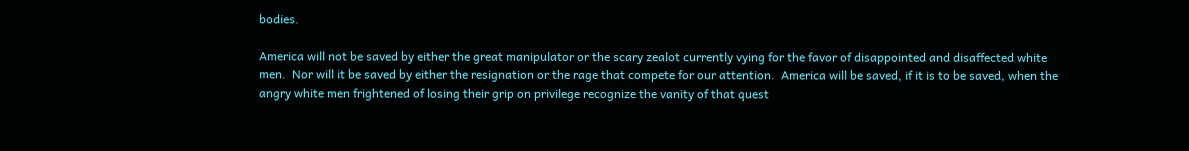bodies.

America will not be saved by either the great manipulator or the scary zealot currently vying for the favor of disappointed and disaffected white men.  Nor will it be saved by either the resignation or the rage that compete for our attention.  America will be saved, if it is to be saved, when the angry white men frightened of losing their grip on privilege recognize the vanity of that quest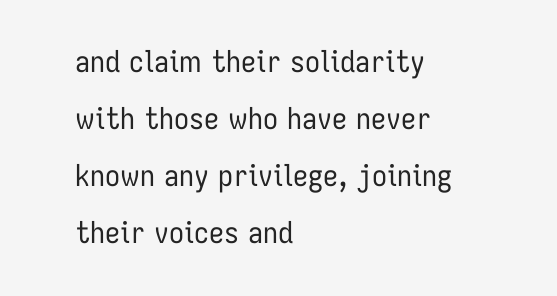and claim their solidarity with those who have never known any privilege, joining their voices and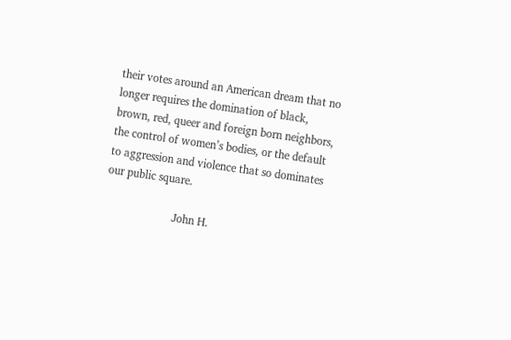their votes around an American dream that no longer requires the domination of black, brown, red, queer and foreign born neighbors, the control of women’s bodies, or the default to aggression and violence that so dominates our public square.

                       John H.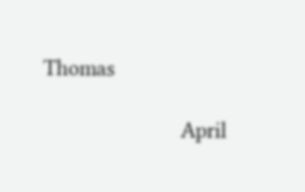Thomas

                       April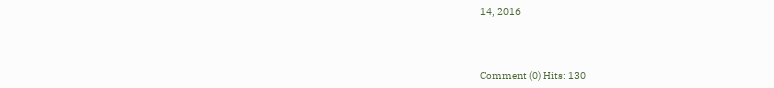14, 2016



Comment (0) Hits: 130